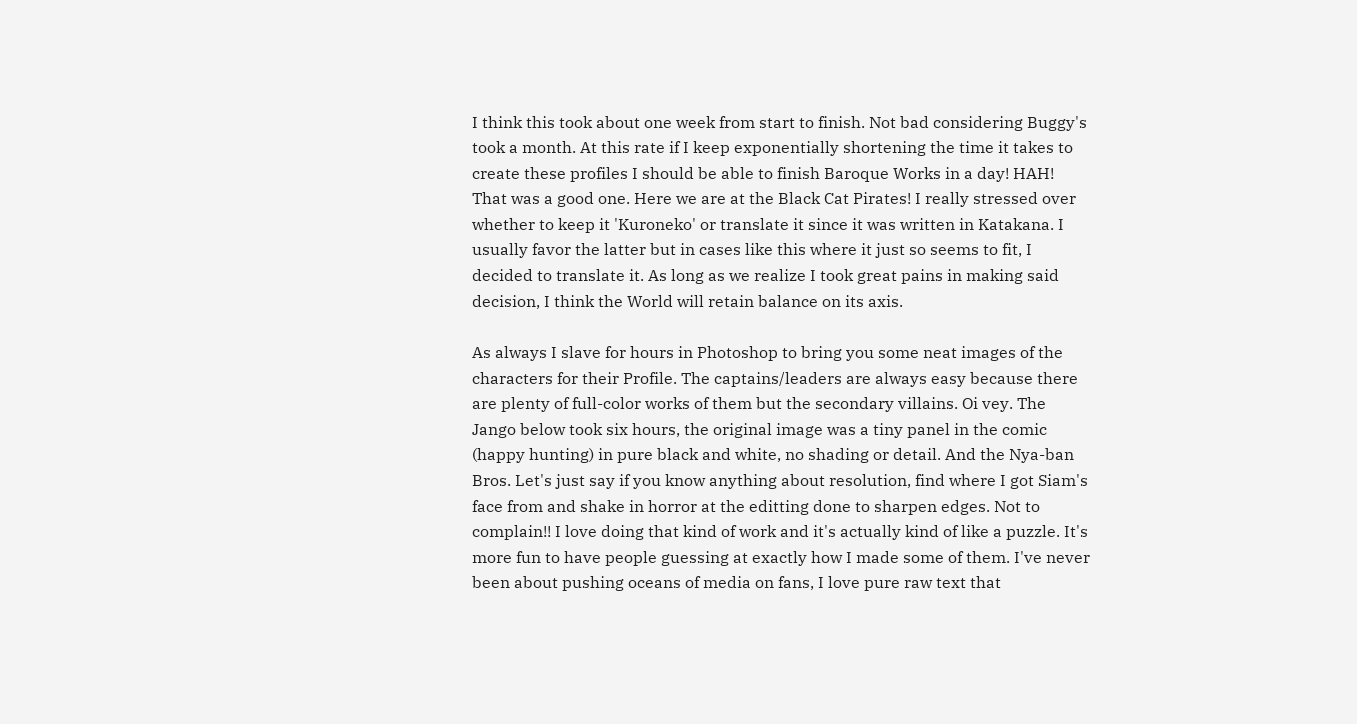I think this took about one week from start to finish. Not bad considering Buggy's took a month. At this rate if I keep exponentially shortening the time it takes to create these profiles I should be able to finish Baroque Works in a day! HAH! That was a good one. Here we are at the Black Cat Pirates! I really stressed over whether to keep it 'Kuroneko' or translate it since it was written in Katakana. I usually favor the latter but in cases like this where it just so seems to fit, I decided to translate it. As long as we realize I took great pains in making said decision, I think the World will retain balance on its axis.

As always I slave for hours in Photoshop to bring you some neat images of the characters for their Profile. The captains/leaders are always easy because there are plenty of full-color works of them but the secondary villains. Oi vey. The Jango below took six hours, the original image was a tiny panel in the comic (happy hunting) in pure black and white, no shading or detail. And the Nya-ban Bros. Let's just say if you know anything about resolution, find where I got Siam's face from and shake in horror at the editting done to sharpen edges. Not to complain!! I love doing that kind of work and it's actually kind of like a puzzle. It's more fun to have people guessing at exactly how I made some of them. I've never been about pushing oceans of media on fans, I love pure raw text that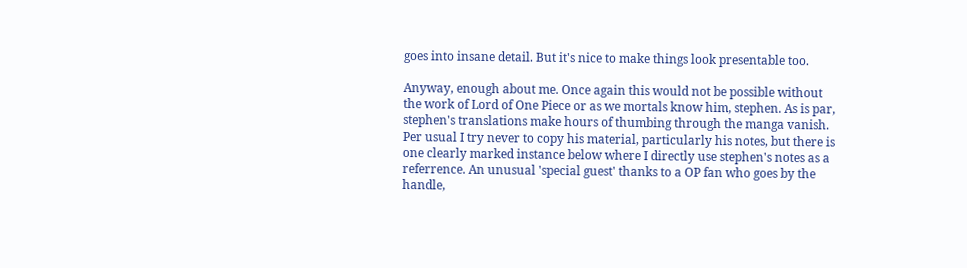goes into insane detail. But it's nice to make things look presentable too.

Anyway, enough about me. Once again this would not be possible without the work of Lord of One Piece or as we mortals know him, stephen. As is par, stephen's translations make hours of thumbing through the manga vanish. Per usual I try never to copy his material, particularly his notes, but there is one clearly marked instance below where I directly use stephen's notes as a referrence. An unusual 'special guest' thanks to a OP fan who goes by the handle,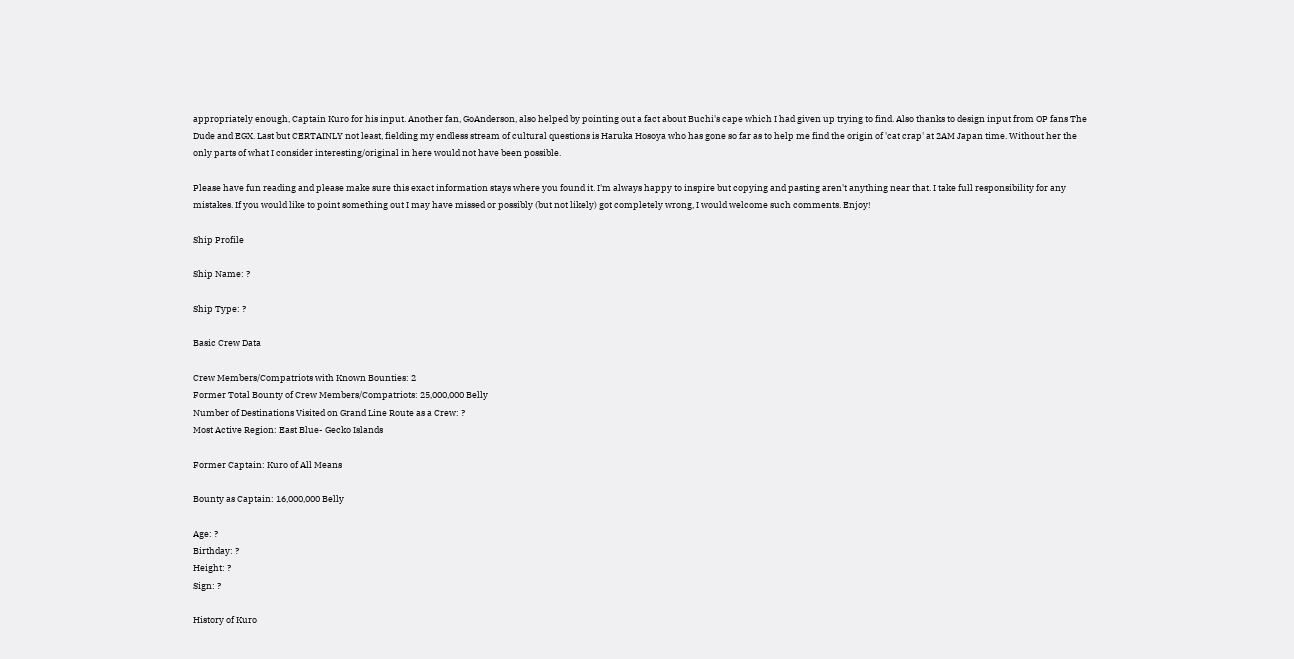appropriately enough, Captain Kuro for his input. Another fan, GoAnderson, also helped by pointing out a fact about Buchi's cape which I had given up trying to find. Also thanks to design input from OP fans The Dude and EGX. Last but CERTAINLY not least, fielding my endless stream of cultural questions is Haruka Hosoya who has gone so far as to help me find the origin of 'cat crap' at 2AM Japan time. Without her the only parts of what I consider interesting/original in here would not have been possible.

Please have fun reading and please make sure this exact information stays where you found it. I'm always happy to inspire but copying and pasting aren't anything near that. I take full responsibility for any mistakes. If you would like to point something out I may have missed or possibly (but not likely) got completely wrong, I would welcome such comments. Enjoy!

Ship Profile

Ship Name: ?

Ship Type: ?

Basic Crew Data

Crew Members/Compatriots with Known Bounties: 2
Former Total Bounty of Crew Members/Compatriots: 25,000,000 Belly
Number of Destinations Visited on Grand Line Route as a Crew: ?
Most Active Region: East Blue- Gecko Islands

Former Captain: Kuro of All Means

Bounty as Captain: 16,000,000 Belly

Age: ?
Birthday: ?
Height: ?
Sign: ?

History of Kuro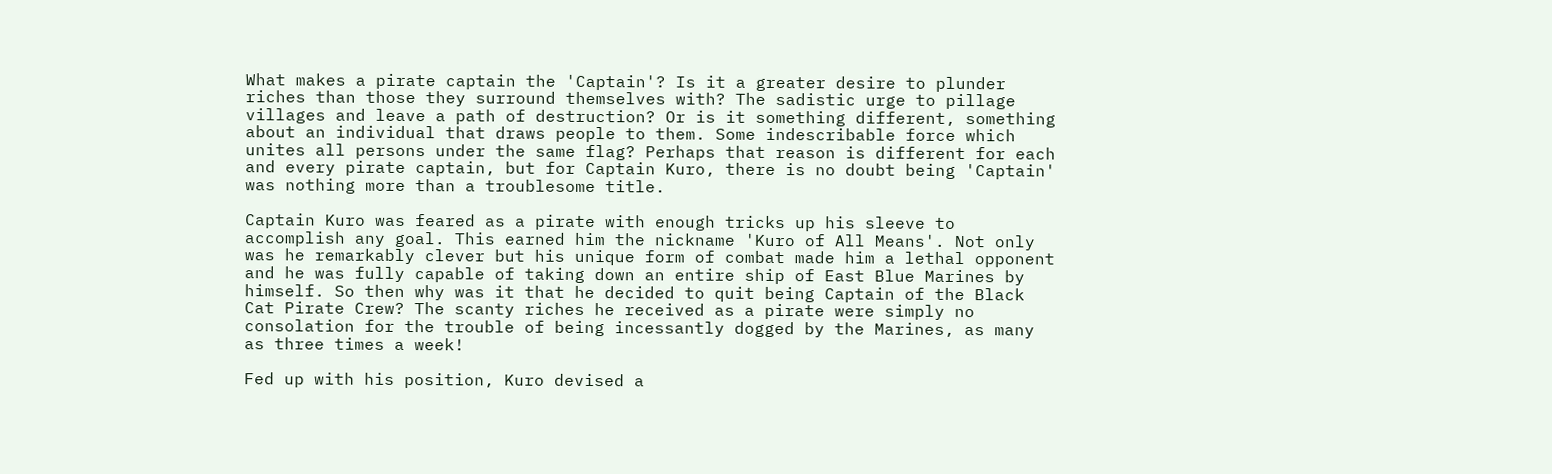What makes a pirate captain the 'Captain'? Is it a greater desire to plunder riches than those they surround themselves with? The sadistic urge to pillage villages and leave a path of destruction? Or is it something different, something about an individual that draws people to them. Some indescribable force which unites all persons under the same flag? Perhaps that reason is different for each and every pirate captain, but for Captain Kuro, there is no doubt being 'Captain' was nothing more than a troublesome title.

Captain Kuro was feared as a pirate with enough tricks up his sleeve to accomplish any goal. This earned him the nickname 'Kuro of All Means'. Not only was he remarkably clever but his unique form of combat made him a lethal opponent and he was fully capable of taking down an entire ship of East Blue Marines by himself. So then why was it that he decided to quit being Captain of the Black Cat Pirate Crew? The scanty riches he received as a pirate were simply no consolation for the trouble of being incessantly dogged by the Marines, as many as three times a week!

Fed up with his position, Kuro devised a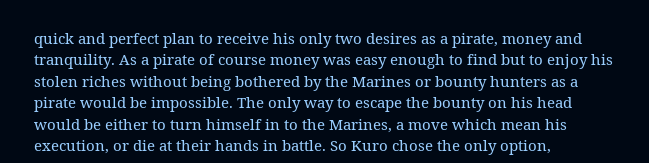quick and perfect plan to receive his only two desires as a pirate, money and tranquility. As a pirate of course money was easy enough to find but to enjoy his stolen riches without being bothered by the Marines or bounty hunters as a pirate would be impossible. The only way to escape the bounty on his head would be either to turn himself in to the Marines, a move which mean his execution, or die at their hands in battle. So Kuro chose the only option,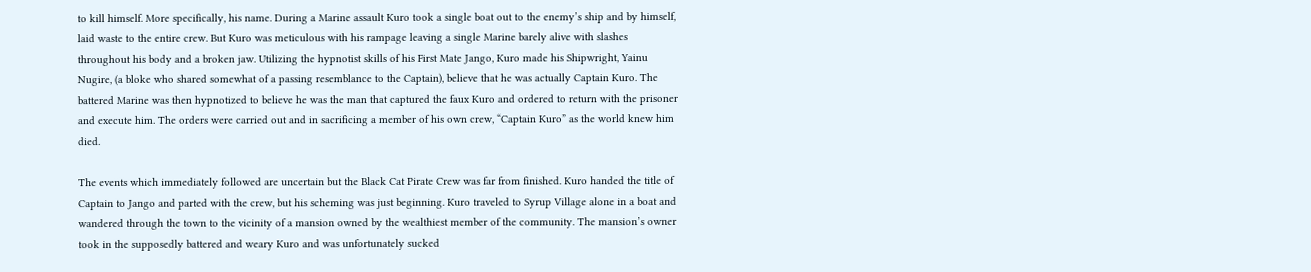to kill himself. More specifically, his name. During a Marine assault Kuro took a single boat out to the enemy’s ship and by himself, laid waste to the entire crew. But Kuro was meticulous with his rampage leaving a single Marine barely alive with slashes throughout his body and a broken jaw. Utilizing the hypnotist skills of his First Mate Jango, Kuro made his Shipwright, Yainu Nugire, (a bloke who shared somewhat of a passing resemblance to the Captain), believe that he was actually Captain Kuro. The battered Marine was then hypnotized to believe he was the man that captured the faux Kuro and ordered to return with the prisoner and execute him. The orders were carried out and in sacrificing a member of his own crew, “Captain Kuro” as the world knew him died.

The events which immediately followed are uncertain but the Black Cat Pirate Crew was far from finished. Kuro handed the title of Captain to Jango and parted with the crew, but his scheming was just beginning. Kuro traveled to Syrup Village alone in a boat and wandered through the town to the vicinity of a mansion owned by the wealthiest member of the community. The mansion’s owner took in the supposedly battered and weary Kuro and was unfortunately sucked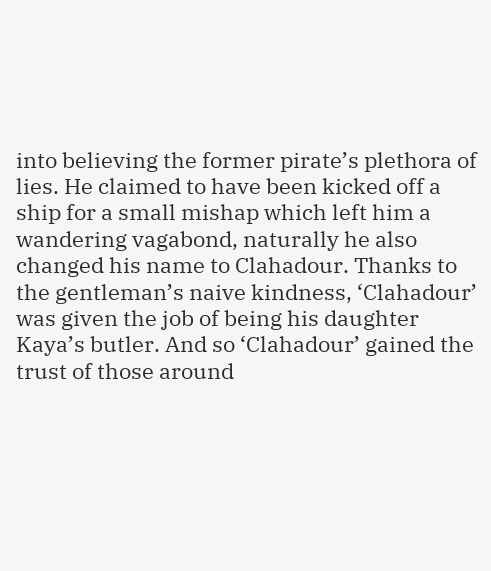into believing the former pirate’s plethora of lies. He claimed to have been kicked off a ship for a small mishap which left him a wandering vagabond, naturally he also changed his name to Clahadour. Thanks to the gentleman’s naive kindness, ‘Clahadour’ was given the job of being his daughter Kaya’s butler. And so ‘Clahadour’ gained the trust of those around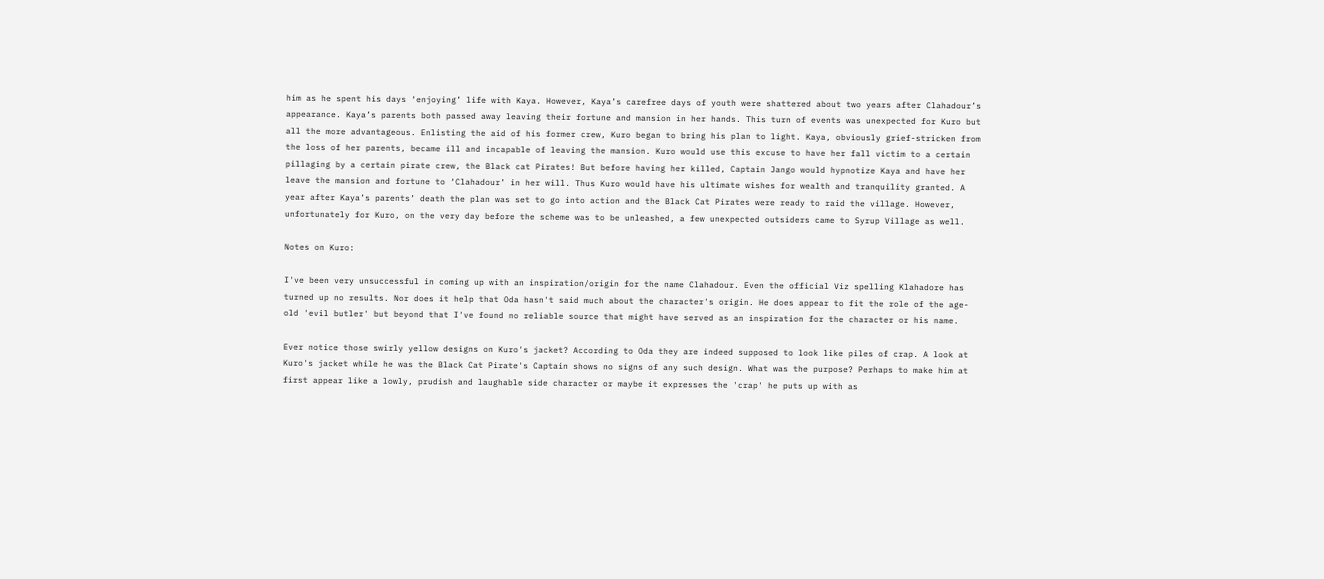him as he spent his days ‘enjoying’ life with Kaya. However, Kaya’s carefree days of youth were shattered about two years after Clahadour’s appearance. Kaya’s parents both passed away leaving their fortune and mansion in her hands. This turn of events was unexpected for Kuro but all the more advantageous. Enlisting the aid of his former crew, Kuro began to bring his plan to light. Kaya, obviously grief-stricken from the loss of her parents, became ill and incapable of leaving the mansion. Kuro would use this excuse to have her fall victim to a certain pillaging by a certain pirate crew, the Black cat Pirates! But before having her killed, Captain Jango would hypnotize Kaya and have her leave the mansion and fortune to ‘Clahadour’ in her will. Thus Kuro would have his ultimate wishes for wealth and tranquility granted. A year after Kaya’s parents’ death the plan was set to go into action and the Black Cat Pirates were ready to raid the village. However, unfortunately for Kuro, on the very day before the scheme was to be unleashed, a few unexpected outsiders came to Syrup Village as well.

Notes on Kuro:

I've been very unsuccessful in coming up with an inspiration/origin for the name Clahadour. Even the official Viz spelling Klahadore has turned up no results. Nor does it help that Oda hasn't said much about the character's origin. He does appear to fit the role of the age-old 'evil butler' but beyond that I've found no reliable source that might have served as an inspiration for the character or his name.

Ever notice those swirly yellow designs on Kuro's jacket? According to Oda they are indeed supposed to look like piles of crap. A look at Kuro's jacket while he was the Black Cat Pirate's Captain shows no signs of any such design. What was the purpose? Perhaps to make him at first appear like a lowly, prudish and laughable side character or maybe it expresses the 'crap' he puts up with as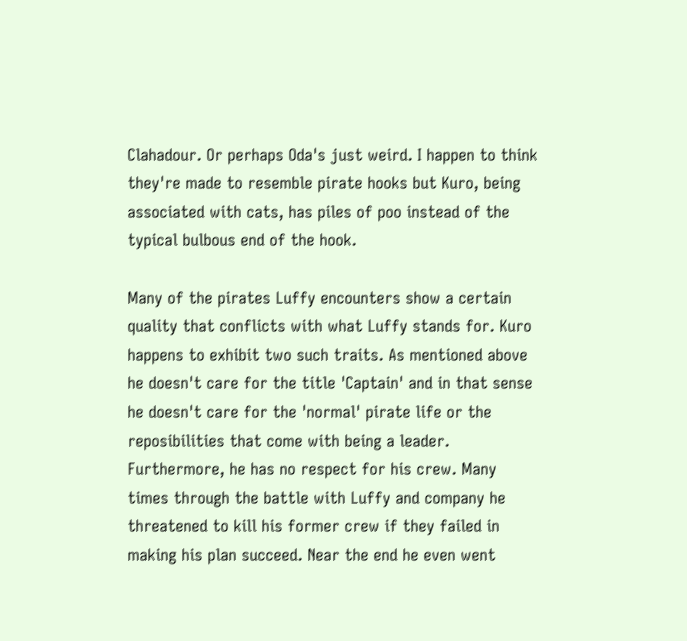Clahadour. Or perhaps Oda's just weird. I happen to think they're made to resemble pirate hooks but Kuro, being associated with cats, has piles of poo instead of the typical bulbous end of the hook.

Many of the pirates Luffy encounters show a certain quality that conflicts with what Luffy stands for. Kuro happens to exhibit two such traits. As mentioned above he doesn't care for the title 'Captain' and in that sense he doesn't care for the 'normal' pirate life or the reposibilities that come with being a leader. Furthermore, he has no respect for his crew. Many times through the battle with Luffy and company he threatened to kill his former crew if they failed in making his plan succeed. Near the end he even went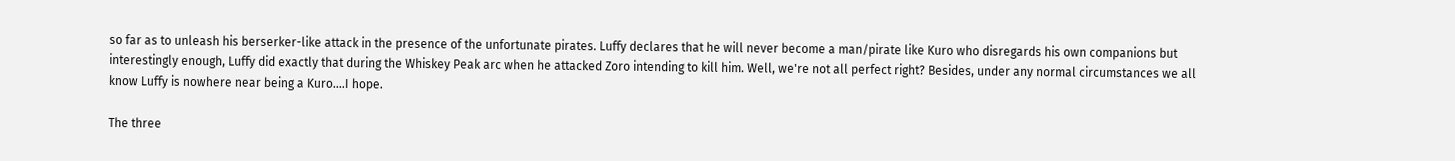so far as to unleash his berserker-like attack in the presence of the unfortunate pirates. Luffy declares that he will never become a man/pirate like Kuro who disregards his own companions but interestingly enough, Luffy did exactly that during the Whiskey Peak arc when he attacked Zoro intending to kill him. Well, we're not all perfect right? Besides, under any normal circumstances we all know Luffy is nowhere near being a Kuro....I hope.

The three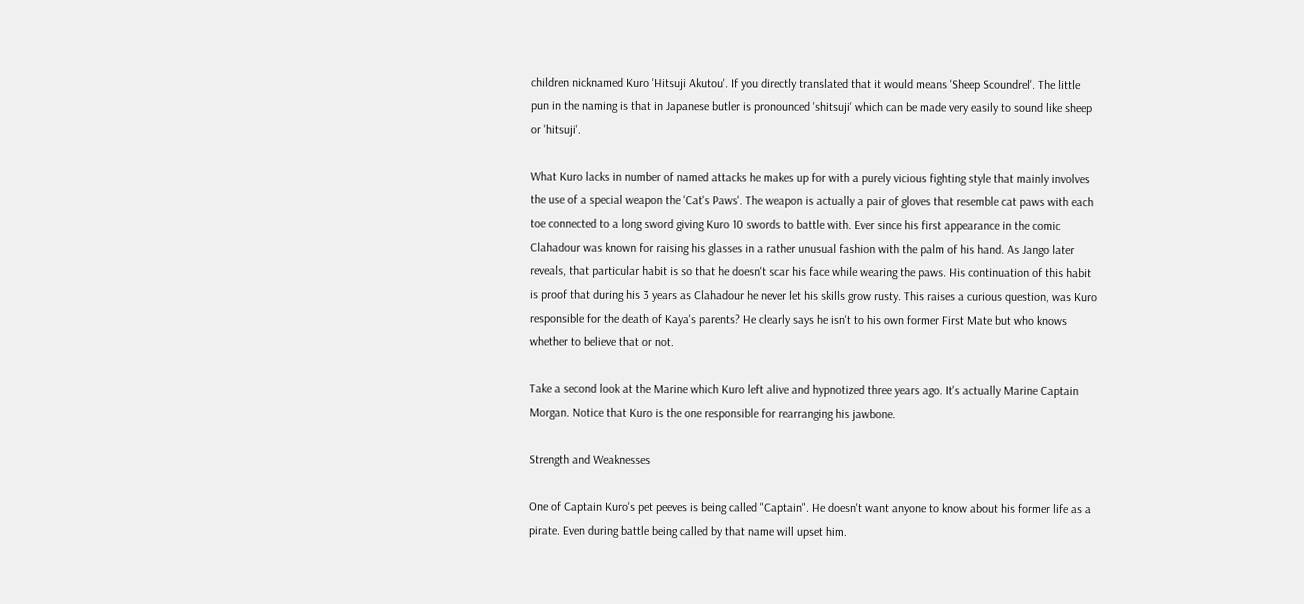children nicknamed Kuro 'Hitsuji Akutou'. If you directly translated that it would means 'Sheep Scoundrel'. The little pun in the naming is that in Japanese butler is pronounced 'shitsuji' which can be made very easily to sound like sheep or 'hitsuji'.

What Kuro lacks in number of named attacks he makes up for with a purely vicious fighting style that mainly involves the use of a special weapon the 'Cat's Paws'. The weapon is actually a pair of gloves that resemble cat paws with each toe connected to a long sword giving Kuro 10 swords to battle with. Ever since his first appearance in the comic Clahadour was known for raising his glasses in a rather unusual fashion with the palm of his hand. As Jango later reveals, that particular habit is so that he doesn't scar his face while wearing the paws. His continuation of this habit is proof that during his 3 years as Clahadour he never let his skills grow rusty. This raises a curious question, was Kuro responsible for the death of Kaya's parents? He clearly says he isn't to his own former First Mate but who knows whether to believe that or not.

Take a second look at the Marine which Kuro left alive and hypnotized three years ago. It's actually Marine Captain Morgan. Notice that Kuro is the one responsible for rearranging his jawbone.

Strength and Weaknesses

One of Captain Kuro's pet peeves is being called "Captain". He doesn't want anyone to know about his former life as a pirate. Even during battle being called by that name will upset him.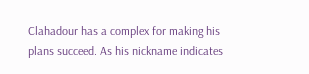Clahadour has a complex for making his plans succeed. As his nickname indicates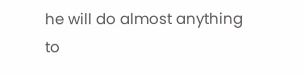he will do almost anything to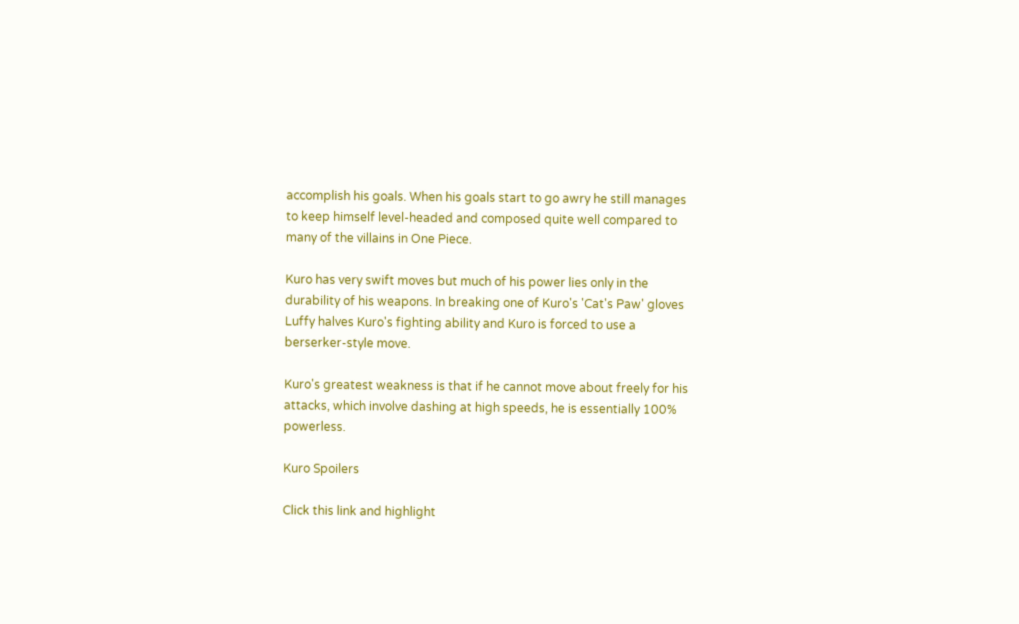accomplish his goals. When his goals start to go awry he still manages to keep himself level-headed and composed quite well compared to many of the villains in One Piece.

Kuro has very swift moves but much of his power lies only in the durability of his weapons. In breaking one of Kuro's 'Cat's Paw' gloves Luffy halves Kuro's fighting ability and Kuro is forced to use a berserker-style move.

Kuro's greatest weakness is that if he cannot move about freely for his attacks, which involve dashing at high speeds, he is essentially 100% powerless.

Kuro Spoilers

Click this link and highlight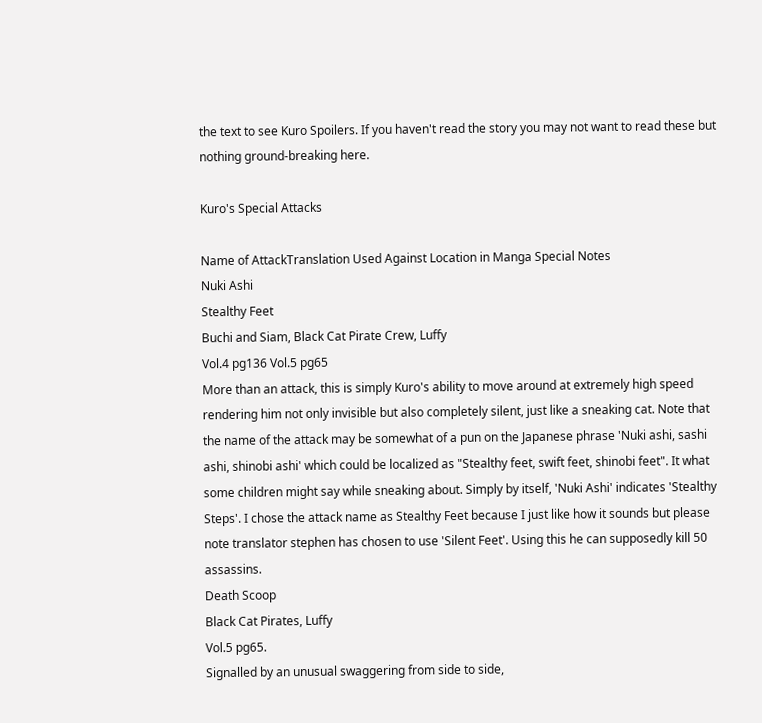the text to see Kuro Spoilers. If you haven't read the story you may not want to read these but nothing ground-breaking here.

Kuro's Special Attacks

Name of AttackTranslation Used Against Location in Manga Special Notes
Nuki Ashi
Stealthy Feet
Buchi and Siam, Black Cat Pirate Crew, Luffy
Vol.4 pg136 Vol.5 pg65
More than an attack, this is simply Kuro's ability to move around at extremely high speed rendering him not only invisible but also completely silent, just like a sneaking cat. Note that the name of the attack may be somewhat of a pun on the Japanese phrase 'Nuki ashi, sashi ashi, shinobi ashi' which could be localized as "Stealthy feet, swift feet, shinobi feet". It what some children might say while sneaking about. Simply by itself, 'Nuki Ashi' indicates 'Stealthy Steps'. I chose the attack name as Stealthy Feet because I just like how it sounds but please note translator stephen has chosen to use 'Silent Feet'. Using this he can supposedly kill 50 assassins.
Death Scoop
Black Cat Pirates, Luffy
Vol.5 pg65.
Signalled by an unusual swaggering from side to side,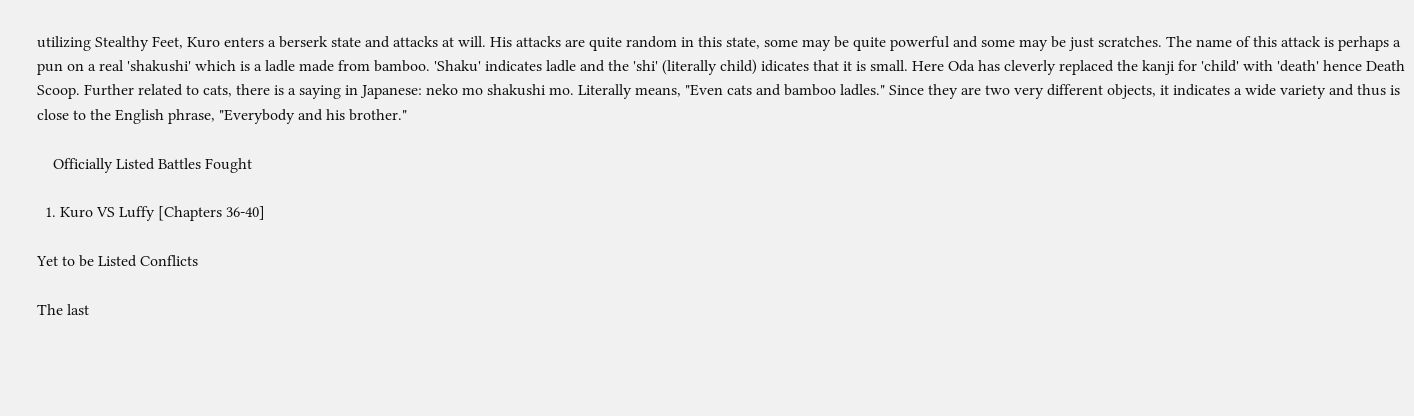utilizing Stealthy Feet, Kuro enters a berserk state and attacks at will. His attacks are quite random in this state, some may be quite powerful and some may be just scratches. The name of this attack is perhaps a pun on a real 'shakushi' which is a ladle made from bamboo. 'Shaku' indicates ladle and the 'shi' (literally child) idicates that it is small. Here Oda has cleverly replaced the kanji for 'child' with 'death' hence Death Scoop. Further related to cats, there is a saying in Japanese: neko mo shakushi mo. Literally means, "Even cats and bamboo ladles." Since they are two very different objects, it indicates a wide variety and thus is close to the English phrase, "Everybody and his brother."

    Officially Listed Battles Fought

  1. Kuro VS Luffy [Chapters 36-40]

Yet to be Listed Conflicts

The last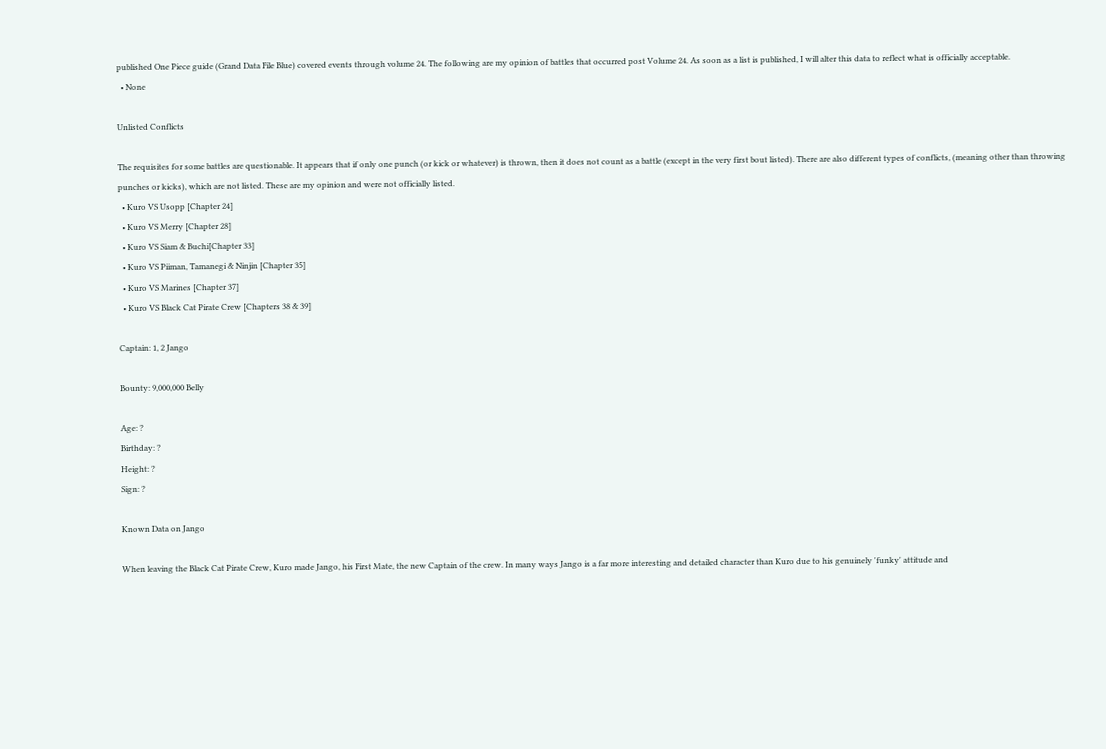published One Piece guide (Grand Data File Blue) covered events through volume 24. The following are my opinion of battles that occurred post Volume 24. As soon as a list is published, I will alter this data to reflect what is officially acceptable.
  • None

Unlisted Conflicts

The requisites for some battles are questionable. It appears that if only one punch (or kick or whatever) is thrown, then it does not count as a battle (except in the very first bout listed). There are also different types of conflicts, (meaning other than throwing punches or kicks), which are not listed. These are my opinion and were not officially listed.
  • Kuro VS Usopp [Chapter 24]
  • Kuro VS Merry [Chapter 28]
  • Kuro VS Siam & Buchi[Chapter 33]
  • Kuro VS Piiman, Tamanegi & Ninjin [Chapter 35]
  • Kuro VS Marines [Chapter 37]
  • Kuro VS Black Cat Pirate Crew [Chapters 38 & 39]

Captain: 1, 2 Jango

Bounty: 9,000,000 Belly

Age: ?
Birthday: ?
Height: ?
Sign: ?

Known Data on Jango

When leaving the Black Cat Pirate Crew, Kuro made Jango, his First Mate, the new Captain of the crew. In many ways Jango is a far more interesting and detailed character than Kuro due to his genuinely 'funky' attitude and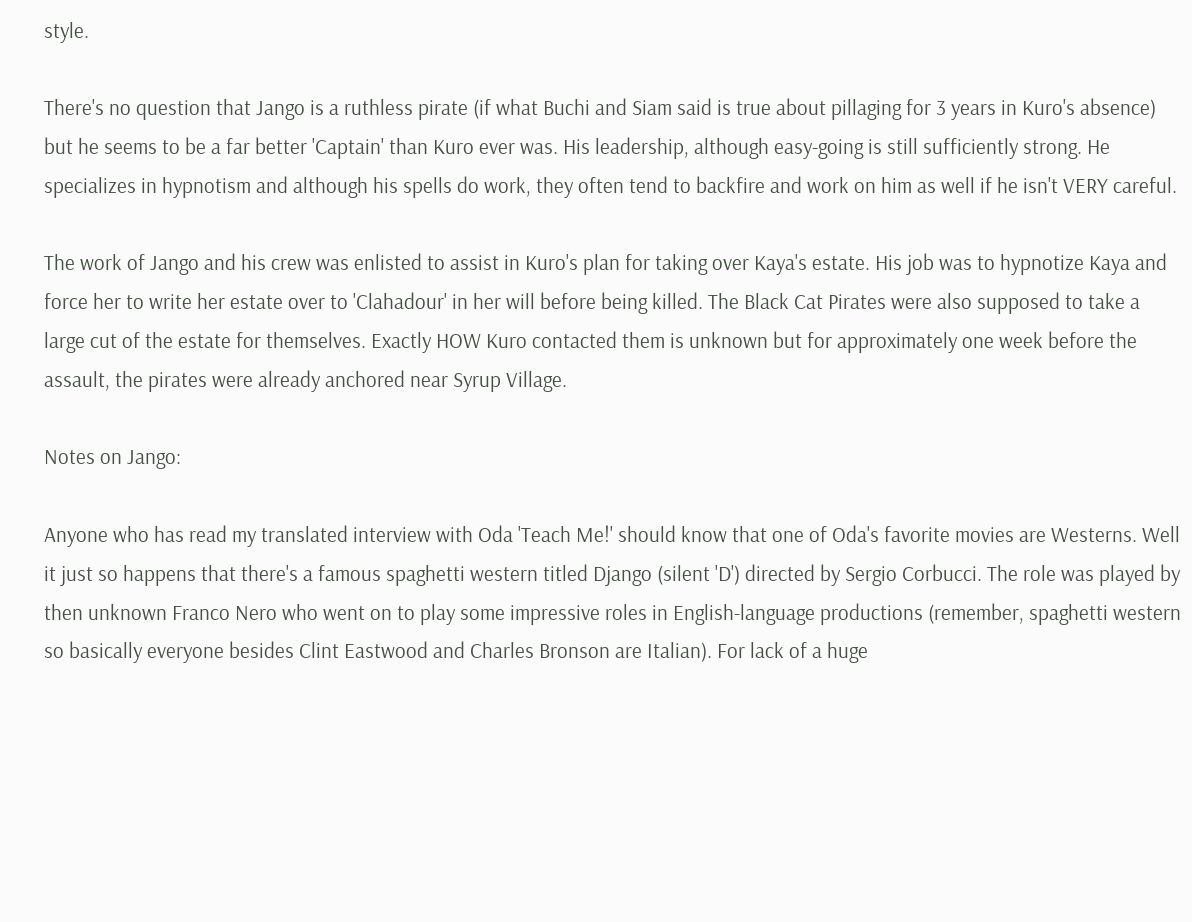style.

There's no question that Jango is a ruthless pirate (if what Buchi and Siam said is true about pillaging for 3 years in Kuro's absence) but he seems to be a far better 'Captain' than Kuro ever was. His leadership, although easy-going is still sufficiently strong. He specializes in hypnotism and although his spells do work, they often tend to backfire and work on him as well if he isn't VERY careful.

The work of Jango and his crew was enlisted to assist in Kuro's plan for taking over Kaya's estate. His job was to hypnotize Kaya and force her to write her estate over to 'Clahadour' in her will before being killed. The Black Cat Pirates were also supposed to take a large cut of the estate for themselves. Exactly HOW Kuro contacted them is unknown but for approximately one week before the assault, the pirates were already anchored near Syrup Village.

Notes on Jango:

Anyone who has read my translated interview with Oda 'Teach Me!' should know that one of Oda's favorite movies are Westerns. Well it just so happens that there's a famous spaghetti western titled Django (silent 'D') directed by Sergio Corbucci. The role was played by then unknown Franco Nero who went on to play some impressive roles in English-language productions (remember, spaghetti western so basically everyone besides Clint Eastwood and Charles Bronson are Italian). For lack of a huge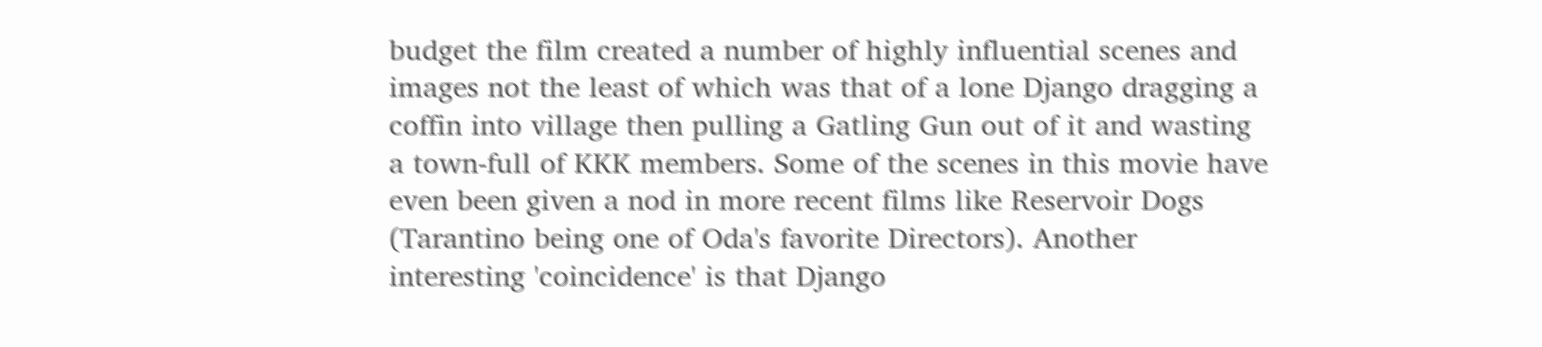budget the film created a number of highly influential scenes and images not the least of which was that of a lone Django dragging a coffin into village then pulling a Gatling Gun out of it and wasting a town-full of KKK members. Some of the scenes in this movie have even been given a nod in more recent films like Reservoir Dogs (Tarantino being one of Oda's favorite Directors). Another interesting 'coincidence' is that Django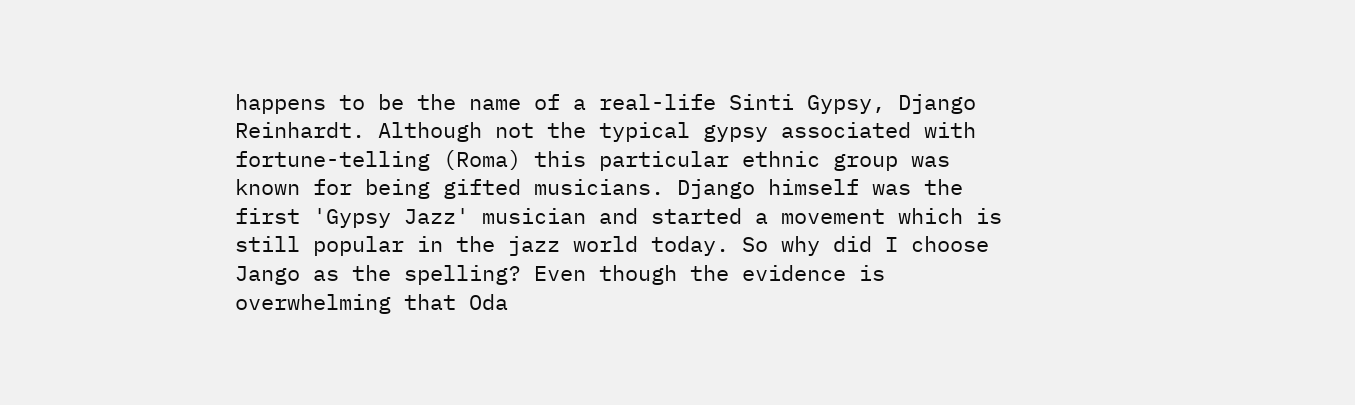happens to be the name of a real-life Sinti Gypsy, Django Reinhardt. Although not the typical gypsy associated with fortune-telling (Roma) this particular ethnic group was known for being gifted musicians. Django himself was the first 'Gypsy Jazz' musician and started a movement which is still popular in the jazz world today. So why did I choose Jango as the spelling? Even though the evidence is overwhelming that Oda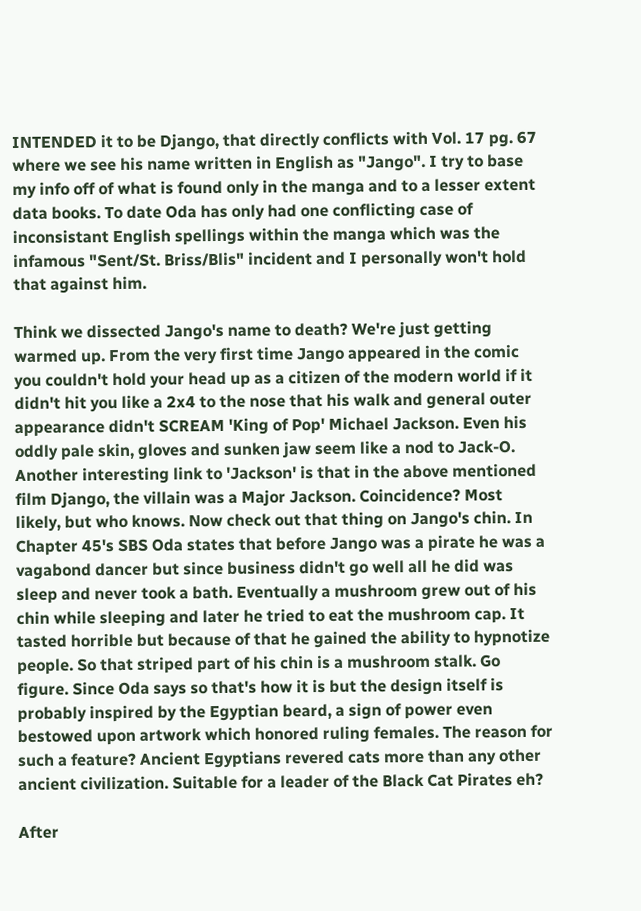INTENDED it to be Django, that directly conflicts with Vol. 17 pg. 67 where we see his name written in English as "Jango". I try to base my info off of what is found only in the manga and to a lesser extent data books. To date Oda has only had one conflicting case of inconsistant English spellings within the manga which was the infamous "Sent/St. Briss/Blis" incident and I personally won't hold that against him.

Think we dissected Jango's name to death? We're just getting warmed up. From the very first time Jango appeared in the comic you couldn't hold your head up as a citizen of the modern world if it didn't hit you like a 2x4 to the nose that his walk and general outer appearance didn't SCREAM 'King of Pop' Michael Jackson. Even his oddly pale skin, gloves and sunken jaw seem like a nod to Jack-O. Another interesting link to 'Jackson' is that in the above mentioned film Django, the villain was a Major Jackson. Coincidence? Most likely, but who knows. Now check out that thing on Jango's chin. In Chapter 45's SBS Oda states that before Jango was a pirate he was a vagabond dancer but since business didn't go well all he did was sleep and never took a bath. Eventually a mushroom grew out of his chin while sleeping and later he tried to eat the mushroom cap. It tasted horrible but because of that he gained the ability to hypnotize people. So that striped part of his chin is a mushroom stalk. Go figure. Since Oda says so that's how it is but the design itself is probably inspired by the Egyptian beard, a sign of power even bestowed upon artwork which honored ruling females. The reason for such a feature? Ancient Egyptians revered cats more than any other ancient civilization. Suitable for a leader of the Black Cat Pirates eh?

After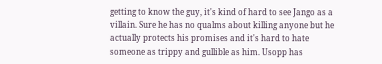getting to know the guy, it's kind of hard to see Jango as a villain. Sure he has no qualms about killing anyone but he actually protects his promises and it's hard to hate someone as trippy and gullible as him. Usopp has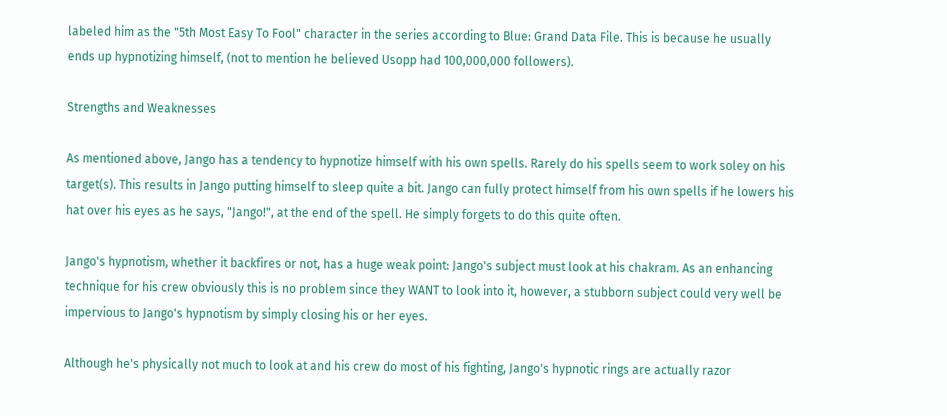labeled him as the "5th Most Easy To Fool" character in the series according to Blue: Grand Data File. This is because he usually ends up hypnotizing himself, (not to mention he believed Usopp had 100,000,000 followers).

Strengths and Weaknesses

As mentioned above, Jango has a tendency to hypnotize himself with his own spells. Rarely do his spells seem to work soley on his target(s). This results in Jango putting himself to sleep quite a bit. Jango can fully protect himself from his own spells if he lowers his hat over his eyes as he says, "Jango!", at the end of the spell. He simply forgets to do this quite often.

Jango's hypnotism, whether it backfires or not, has a huge weak point: Jango's subject must look at his chakram. As an enhancing technique for his crew obviously this is no problem since they WANT to look into it, however, a stubborn subject could very well be impervious to Jango's hypnotism by simply closing his or her eyes.

Although he's physically not much to look at and his crew do most of his fighting, Jango's hypnotic rings are actually razor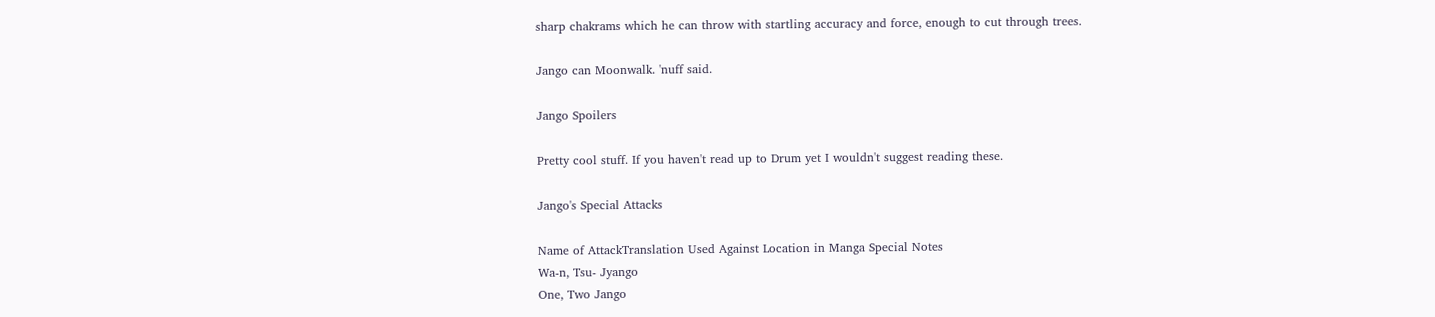sharp chakrams which he can throw with startling accuracy and force, enough to cut through trees.

Jango can Moonwalk. 'nuff said.

Jango Spoilers

Pretty cool stuff. If you haven't read up to Drum yet I wouldn't suggest reading these.

Jango's Special Attacks

Name of AttackTranslation Used Against Location in Manga Special Notes
Wa-n, Tsu- Jyango
One, Two Jango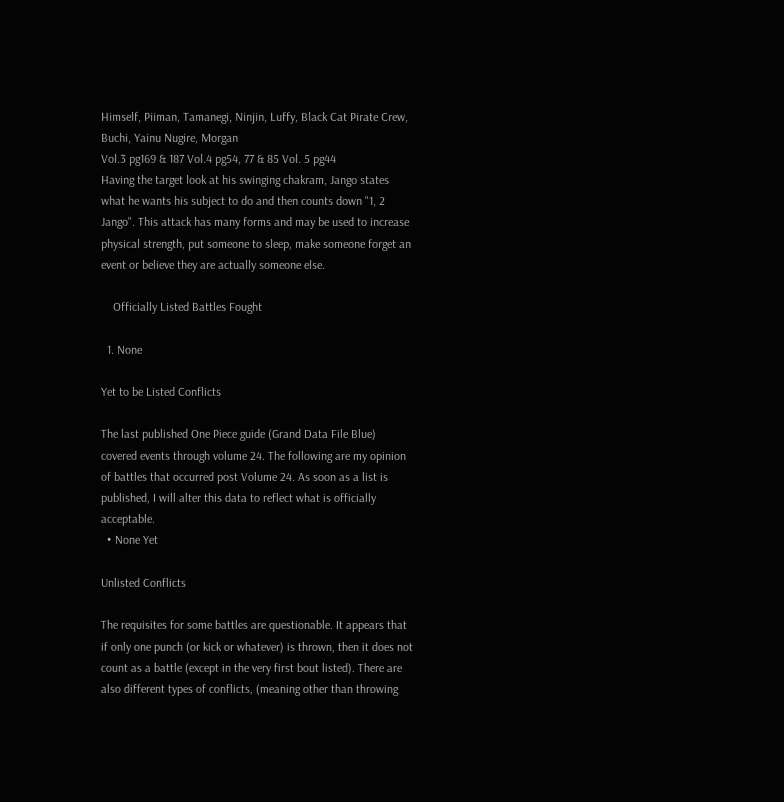Himself, Piiman, Tamanegi, Ninjin, Luffy, Black Cat Pirate Crew, Buchi, Yainu Nugire, Morgan
Vol.3 pg169 & 187 Vol.4 pg54, 77 & 85 Vol. 5 pg44
Having the target look at his swinging chakram, Jango states what he wants his subject to do and then counts down "1, 2 Jango". This attack has many forms and may be used to increase physical strength, put someone to sleep, make someone forget an event or believe they are actually someone else.

    Officially Listed Battles Fought

  1. None

Yet to be Listed Conflicts

The last published One Piece guide (Grand Data File Blue) covered events through volume 24. The following are my opinion of battles that occurred post Volume 24. As soon as a list is published, I will alter this data to reflect what is officially acceptable.
  • None Yet

Unlisted Conflicts

The requisites for some battles are questionable. It appears that if only one punch (or kick or whatever) is thrown, then it does not count as a battle (except in the very first bout listed). There are also different types of conflicts, (meaning other than throwing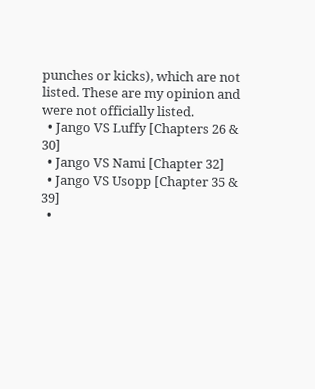punches or kicks), which are not listed. These are my opinion and were not officially listed.
  • Jango VS Luffy [Chapters 26 & 30]
  • Jango VS Nami [Chapter 32]
  • Jango VS Usopp [Chapter 35 & 39]
  •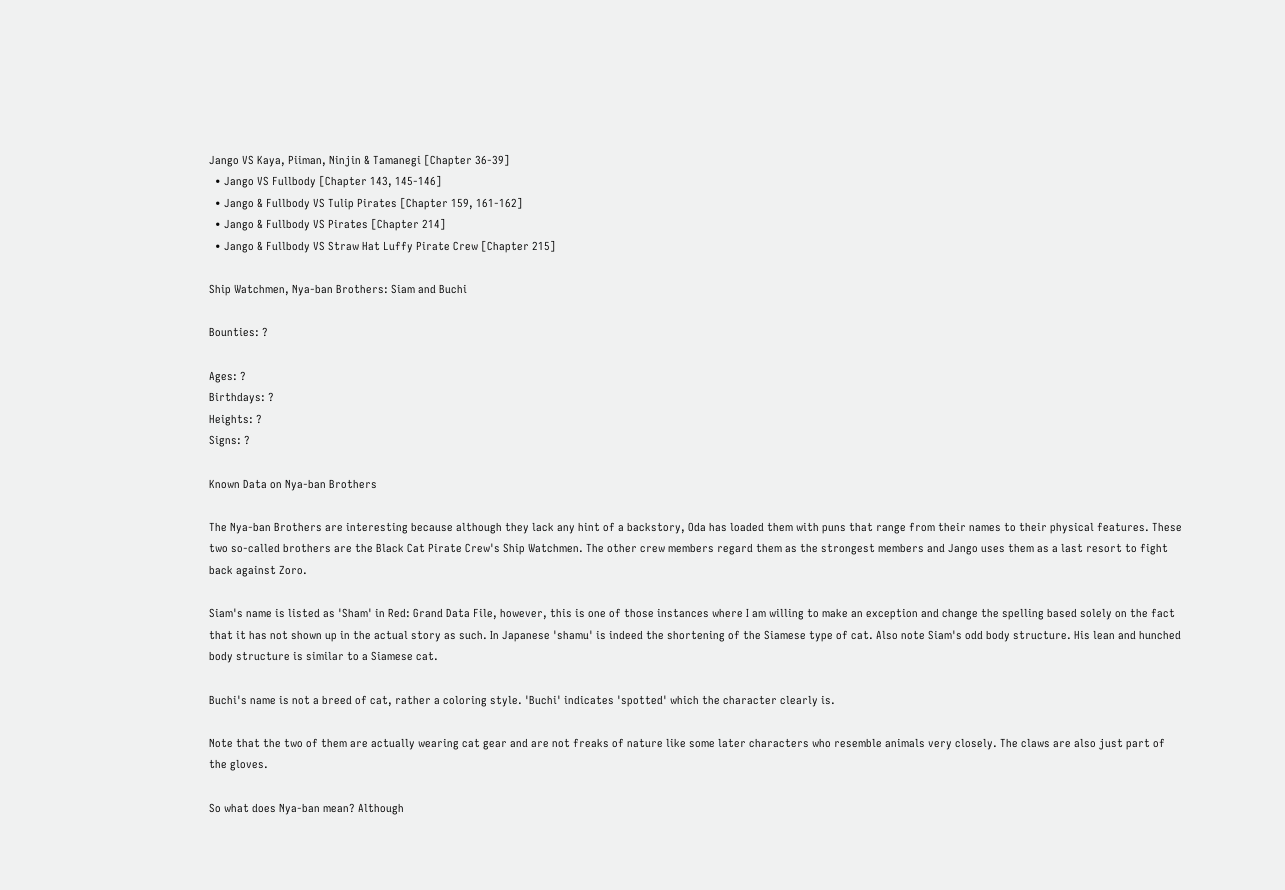Jango VS Kaya, Piiman, Ninjin & Tamanegi [Chapter 36-39]
  • Jango VS Fullbody [Chapter 143, 145-146]
  • Jango & Fullbody VS Tulip Pirates [Chapter 159, 161-162]
  • Jango & Fullbody VS Pirates [Chapter 214]
  • Jango & Fullbody VS Straw Hat Luffy Pirate Crew [Chapter 215]

Ship Watchmen, Nya-ban Brothers: Siam and Buchi

Bounties: ?

Ages: ?
Birthdays: ?
Heights: ?
Signs: ?

Known Data on Nya-ban Brothers

The Nya-ban Brothers are interesting because although they lack any hint of a backstory, Oda has loaded them with puns that range from their names to their physical features. These two so-called brothers are the Black Cat Pirate Crew's Ship Watchmen. The other crew members regard them as the strongest members and Jango uses them as a last resort to fight back against Zoro.

Siam's name is listed as 'Sham' in Red: Grand Data File, however, this is one of those instances where I am willing to make an exception and change the spelling based solely on the fact that it has not shown up in the actual story as such. In Japanese 'shamu' is indeed the shortening of the Siamese type of cat. Also note Siam's odd body structure. His lean and hunched body structure is similar to a Siamese cat.

Buchi's name is not a breed of cat, rather a coloring style. 'Buchi' indicates 'spotted' which the character clearly is.

Note that the two of them are actually wearing cat gear and are not freaks of nature like some later characters who resemble animals very closely. The claws are also just part of the gloves.

So what does Nya-ban mean? Although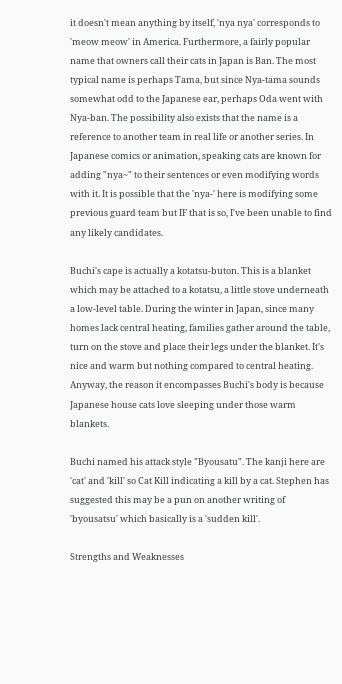it doesn't mean anything by itself, 'nya nya' corresponds to 'meow meow' in America. Furthermore, a fairly popular name that owners call their cats in Japan is Ban. The most typical name is perhaps Tama, but since Nya-tama sounds somewhat odd to the Japanese ear, perhaps Oda went with Nya-ban. The possibility also exists that the name is a reference to another team in real life or another series. In Japanese comics or animation, speaking cats are known for adding "nya~" to their sentences or even modifying words with it. It is possible that the 'nya-' here is modifying some previous guard team but IF that is so, I've been unable to find any likely candidates.

Buchi's cape is actually a kotatsu-buton. This is a blanket which may be attached to a kotatsu, a little stove underneath a low-level table. During the winter in Japan, since many homes lack central heating, families gather around the table, turn on the stove and place their legs under the blanket. It's nice and warm but nothing compared to central heating. Anyway, the reason it encompasses Buchi's body is because Japanese house cats love sleeping under those warm blankets.

Buchi named his attack style "Byousatu". The kanji here are 'cat' and 'kill' so Cat Kill indicating a kill by a cat. Stephen has suggested this may be a pun on another writing of 'byousatsu' which basically is a 'sudden kill'.

Strengths and Weaknesses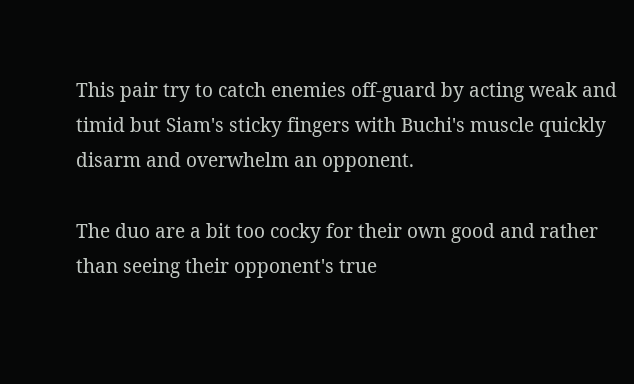This pair try to catch enemies off-guard by acting weak and timid but Siam's sticky fingers with Buchi's muscle quickly disarm and overwhelm an opponent.

The duo are a bit too cocky for their own good and rather than seeing their opponent's true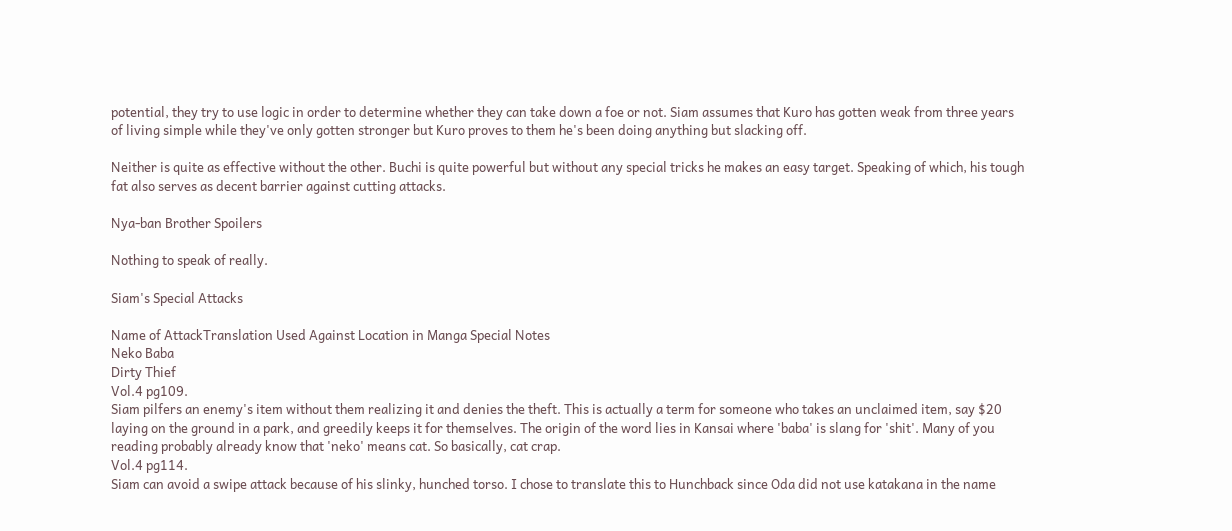potential, they try to use logic in order to determine whether they can take down a foe or not. Siam assumes that Kuro has gotten weak from three years of living simple while they've only gotten stronger but Kuro proves to them he's been doing anything but slacking off.

Neither is quite as effective without the other. Buchi is quite powerful but without any special tricks he makes an easy target. Speaking of which, his tough fat also serves as decent barrier against cutting attacks.

Nya-ban Brother Spoilers

Nothing to speak of really.

Siam's Special Attacks

Name of AttackTranslation Used Against Location in Manga Special Notes
Neko Baba
Dirty Thief
Vol.4 pg109.
Siam pilfers an enemy's item without them realizing it and denies the theft. This is actually a term for someone who takes an unclaimed item, say $20 laying on the ground in a park, and greedily keeps it for themselves. The origin of the word lies in Kansai where 'baba' is slang for 'shit'. Many of you reading probably already know that 'neko' means cat. So basically, cat crap.
Vol.4 pg114.
Siam can avoid a swipe attack because of his slinky, hunched torso. I chose to translate this to Hunchback since Oda did not use katakana in the name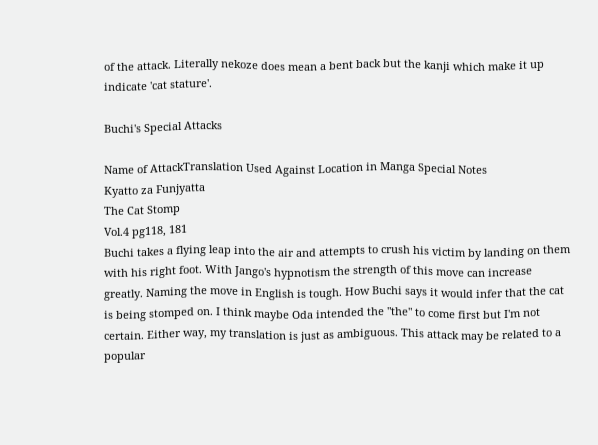of the attack. Literally nekoze does mean a bent back but the kanji which make it up indicate 'cat stature'.

Buchi's Special Attacks

Name of AttackTranslation Used Against Location in Manga Special Notes
Kyatto za Funjyatta
The Cat Stomp
Vol.4 pg118, 181
Buchi takes a flying leap into the air and attempts to crush his victim by landing on them with his right foot. With Jango's hypnotism the strength of this move can increase greatly. Naming the move in English is tough. How Buchi says it would infer that the cat is being stomped on. I think maybe Oda intended the "the" to come first but I'm not certain. Either way, my translation is just as ambiguous. This attack may be related to a popular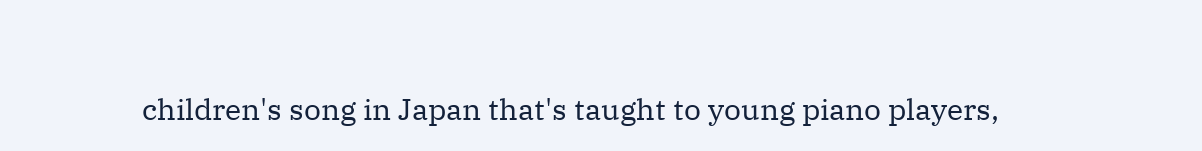children's song in Japan that's taught to young piano players,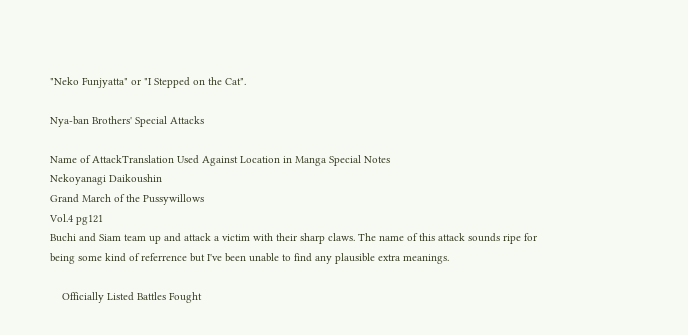"Neko Funjyatta" or "I Stepped on the Cat".

Nya-ban Brothers' Special Attacks

Name of AttackTranslation Used Against Location in Manga Special Notes
Nekoyanagi Daikoushin
Grand March of the Pussywillows
Vol.4 pg121
Buchi and Siam team up and attack a victim with their sharp claws. The name of this attack sounds ripe for being some kind of referrence but I've been unable to find any plausible extra meanings.

    Officially Listed Battles Fought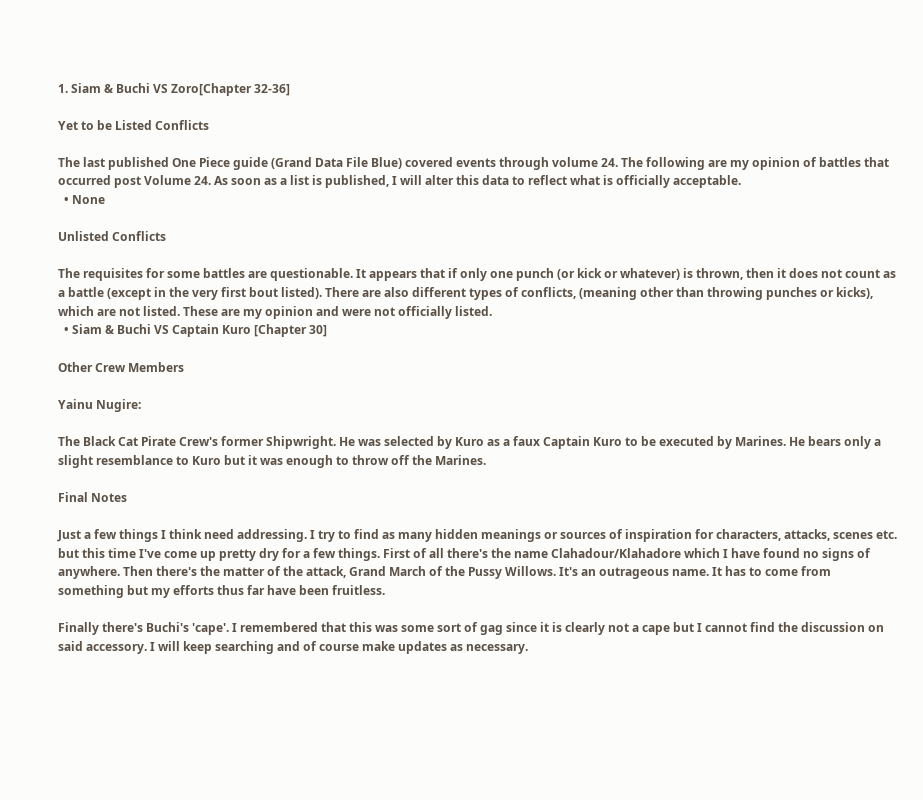1. Siam & Buchi VS Zoro[Chapter 32-36]

Yet to be Listed Conflicts

The last published One Piece guide (Grand Data File Blue) covered events through volume 24. The following are my opinion of battles that occurred post Volume 24. As soon as a list is published, I will alter this data to reflect what is officially acceptable.
  • None

Unlisted Conflicts

The requisites for some battles are questionable. It appears that if only one punch (or kick or whatever) is thrown, then it does not count as a battle (except in the very first bout listed). There are also different types of conflicts, (meaning other than throwing punches or kicks), which are not listed. These are my opinion and were not officially listed.
  • Siam & Buchi VS Captain Kuro [Chapter 30]

Other Crew Members

Yainu Nugire:

The Black Cat Pirate Crew's former Shipwright. He was selected by Kuro as a faux Captain Kuro to be executed by Marines. He bears only a slight resemblance to Kuro but it was enough to throw off the Marines.

Final Notes

Just a few things I think need addressing. I try to find as many hidden meanings or sources of inspiration for characters, attacks, scenes etc. but this time I've come up pretty dry for a few things. First of all there's the name Clahadour/Klahadore which I have found no signs of anywhere. Then there's the matter of the attack, Grand March of the Pussy Willows. It's an outrageous name. It has to come from something but my efforts thus far have been fruitless.

Finally there's Buchi's 'cape'. I remembered that this was some sort of gag since it is clearly not a cape but I cannot find the discussion on said accessory. I will keep searching and of course make updates as necessary.